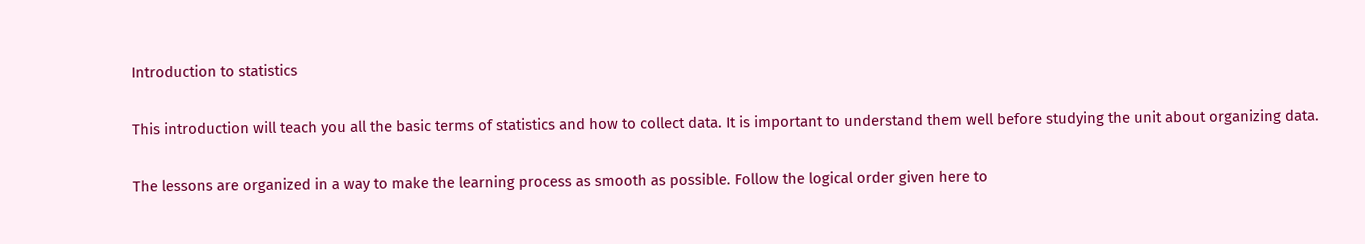Introduction to statistics

This introduction will teach you all the basic terms of statistics and how to collect data. It is important to understand them well before studying the unit about organizing data.

The lessons are organized in a way to make the learning process as smooth as possible. Follow the logical order given here to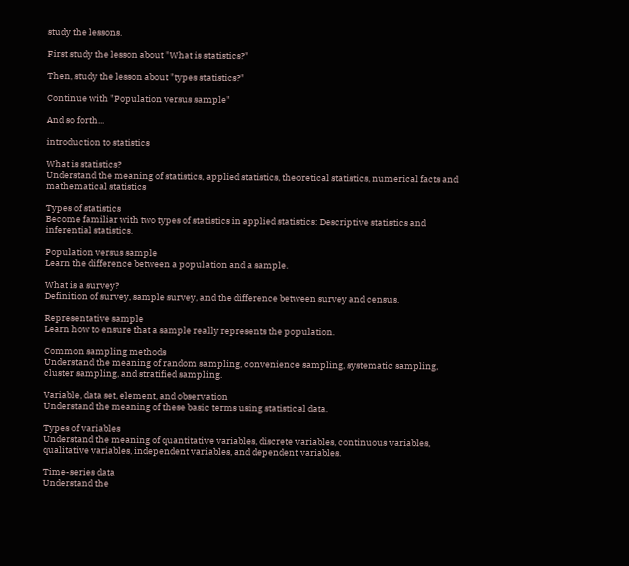study the lessons.

First study the lesson about "What is statistics?"

Then, study the lesson about "types statistics?"

Continue with "Population versus sample"

And so forth...

introduction to statistics

What is statistics?
Understand the meaning of statistics, applied statistics, theoretical statistics, numerical facts and mathematical statistics

Types of statistics
Become familiar with two types of statistics in applied statistics: Descriptive statistics and inferential statistics.

Population versus sample
Learn the difference between a population and a sample.

What is a survey?
Definition of survey, sample survey, and the difference between survey and census.

Representative sample
Learn how to ensure that a sample really represents the population.

Common sampling methods
Understand the meaning of random sampling, convenience sampling, systematic sampling, cluster sampling, and stratified sampling.

Variable, data set, element, and observation
Understand the meaning of these basic terms using statistical data.

Types of variables
Understand the meaning of quantitative variables, discrete variables, continuous variables, qualitative variables, independent variables, and dependent variables.

Time-series data
Understand the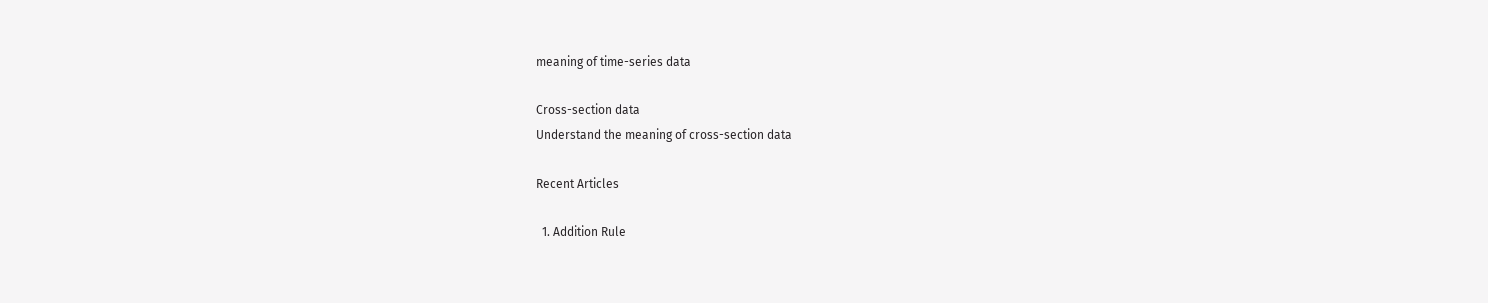meaning of time-series data

Cross-section data
Understand the meaning of cross-section data

Recent Articles

  1. Addition Rule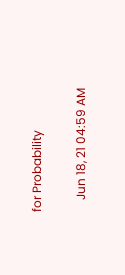for Probability

    Jun 18, 21 04:59 AM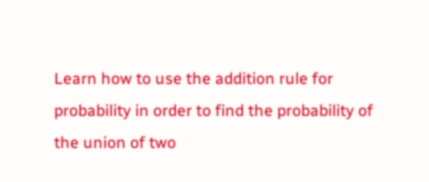Learn how to use the addition rule for probability in order to find the probability of the union of two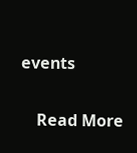events

    Read More